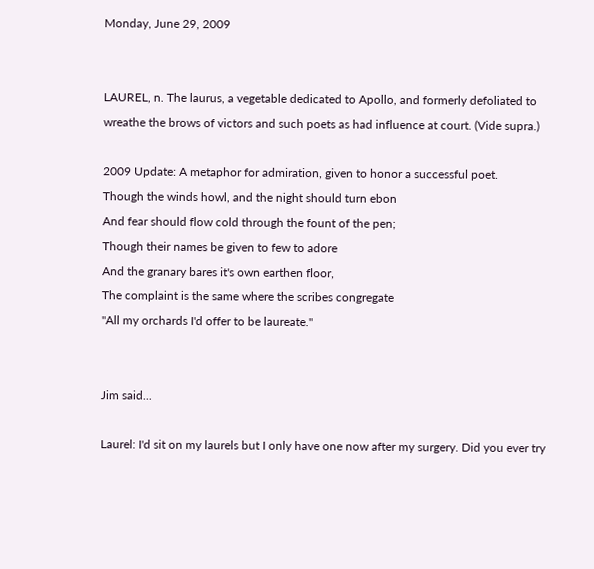Monday, June 29, 2009


LAUREL, n. The laurus, a vegetable dedicated to Apollo, and formerly defoliated to wreathe the brows of victors and such poets as had influence at court. (Vide supra.)

2009 Update: A metaphor for admiration, given to honor a successful poet.
Though the winds howl, and the night should turn ebon
And fear should flow cold through the fount of the pen;
Though their names be given to few to adore
And the granary bares it's own earthen floor,
The complaint is the same where the scribes congregate
"All my orchards I'd offer to be laureate."


Jim said...

Laurel: I'd sit on my laurels but I only have one now after my surgery. Did you ever try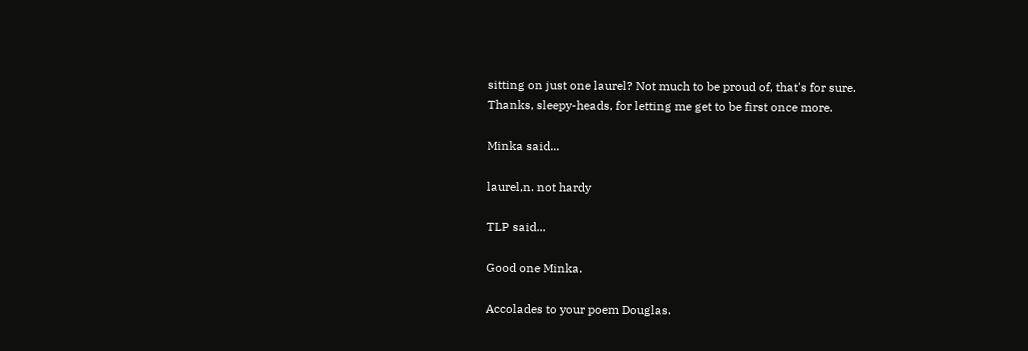sitting on just one laurel? Not much to be proud of, that's for sure.
Thanks, sleepy-heads, for letting me get to be first once more.

Minka said...

laurel,n. not hardy

TLP said...

Good one Minka.

Accolades to your poem Douglas.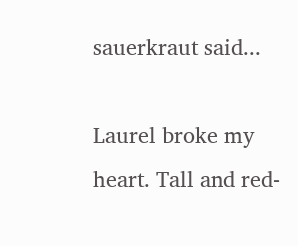sauerkraut said...

Laurel broke my heart. Tall and red-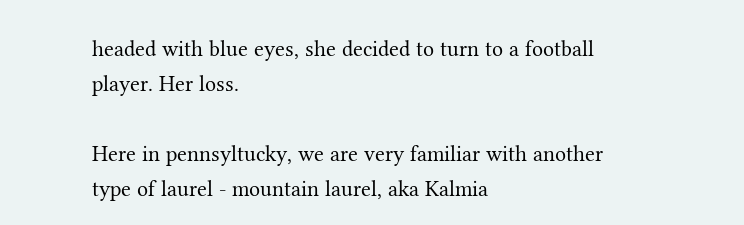headed with blue eyes, she decided to turn to a football player. Her loss.

Here in pennsyltucky, we are very familiar with another type of laurel - mountain laurel, aka Kalmia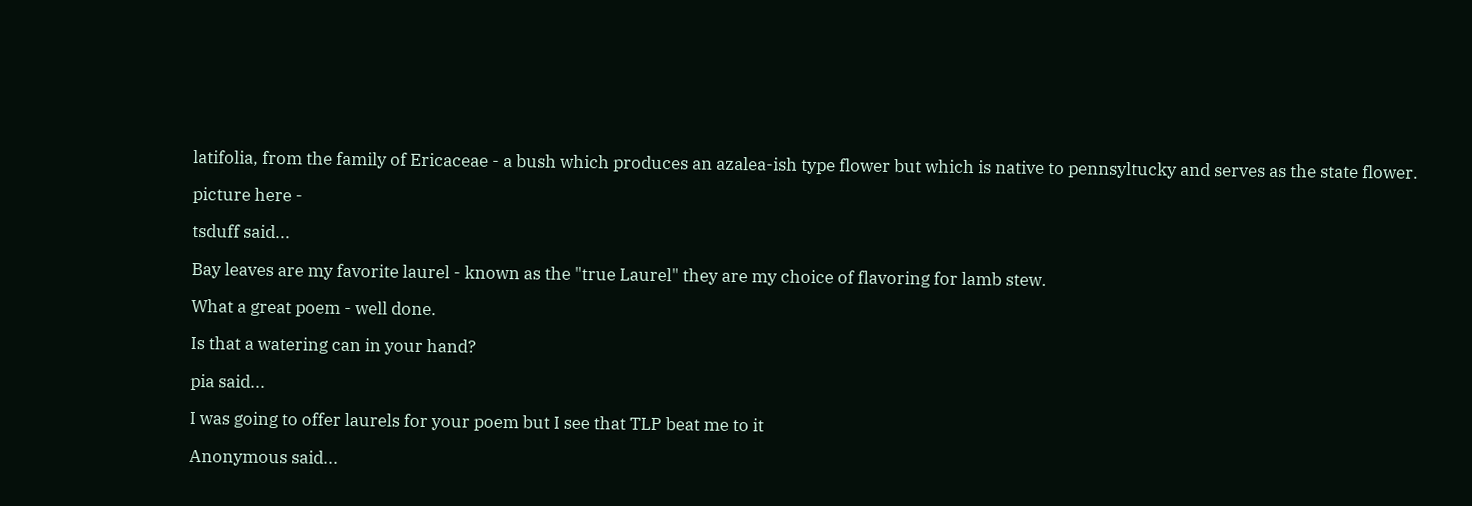latifolia, from the family of Ericaceae - a bush which produces an azalea-ish type flower but which is native to pennsyltucky and serves as the state flower.

picture here -

tsduff said...

Bay leaves are my favorite laurel - known as the "true Laurel" they are my choice of flavoring for lamb stew.

What a great poem - well done.

Is that a watering can in your hand?

pia said...

I was going to offer laurels for your poem but I see that TLP beat me to it

Anonymous said...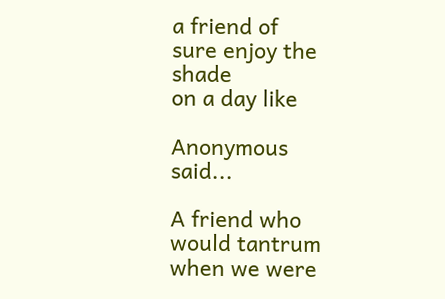a friend of
sure enjoy the shade
on a day like

Anonymous said...

A friend who would tantrum when we were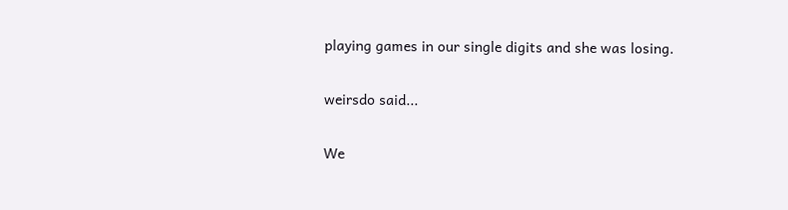playing games in our single digits and she was losing.

weirsdo said...

We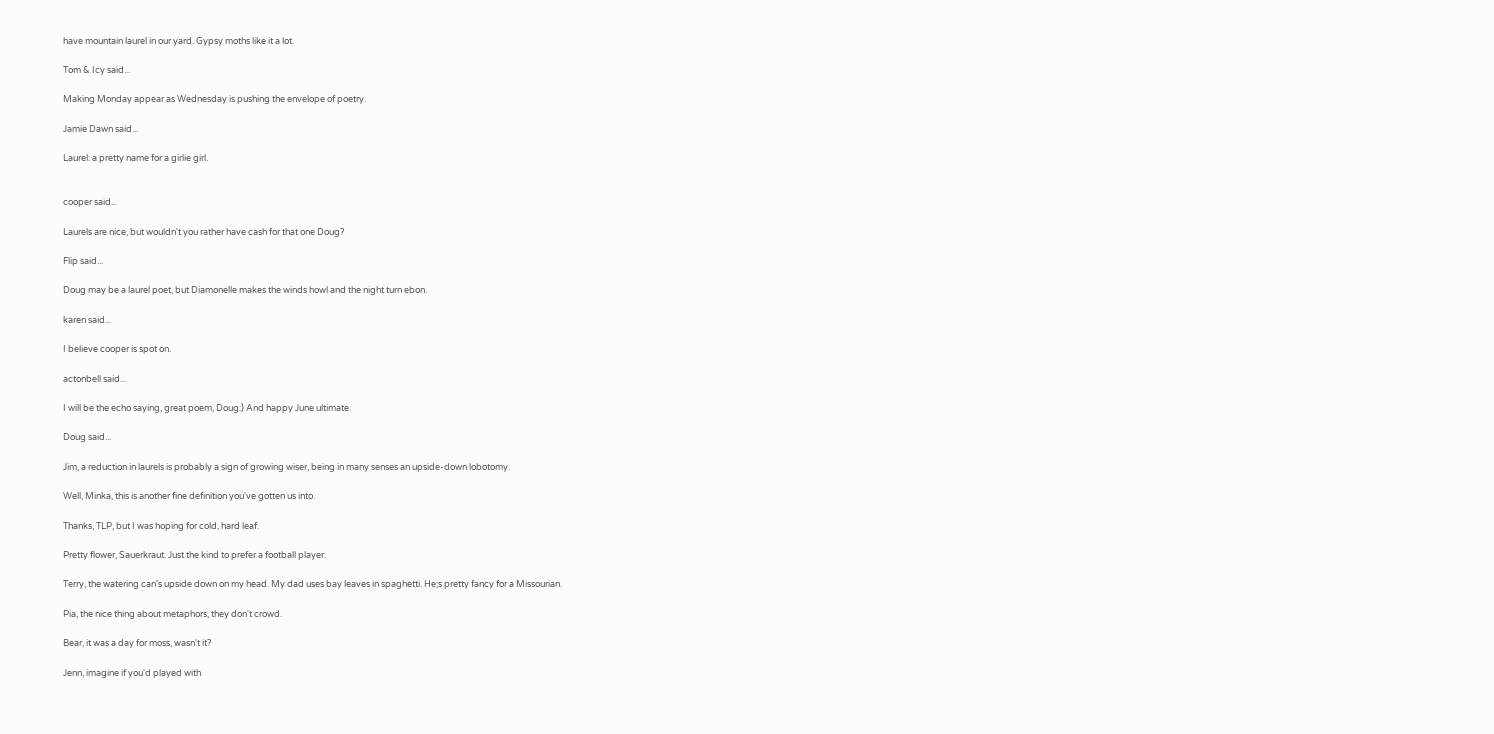have mountain laurel in our yard. Gypsy moths like it a lot.

Tom & Icy said...

Making Monday appear as Wednesday is pushing the envelope of poetry.

Jamie Dawn said...

Laurel: a pretty name for a girlie girl.


cooper said...

Laurels are nice, but wouldn't you rather have cash for that one Doug?

Flip said...

Doug may be a laurel poet, but Diamonelle makes the winds howl and the night turn ebon.

karen said...

I believe cooper is spot on.

actonbell said...

I will be the echo saying, great poem, Doug:) And happy June ultimate.

Doug said...

Jim, a reduction in laurels is probably a sign of growing wiser, being in many senses an upside-down lobotomy.

Well, Minka, this is another fine definition you've gotten us into.

Thanks, TLP, but I was hoping for cold, hard leaf.

Pretty flower, Sauerkraut. Just the kind to prefer a football player.

Terry, the watering can's upside down on my head. My dad uses bay leaves in spaghetti. He;s pretty fancy for a Missourian.

Pia, the nice thing about metaphors, they don't crowd.

Bear, it was a day for moss, wasn't it?

Jenn, imagine if you'd played with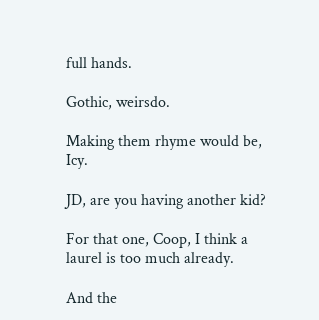full hands.

Gothic, weirsdo.

Making them rhyme would be, Icy.

JD, are you having another kid?

For that one, Coop, I think a laurel is too much already.

And the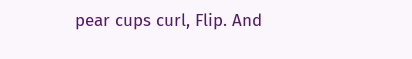pear cups curl, Flip. And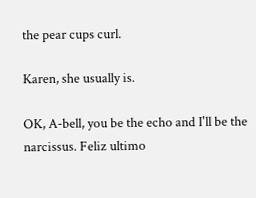the pear cups curl.

Karen, she usually is.

OK, A-bell, you be the echo and I'll be the narcissus. Feliz ultimo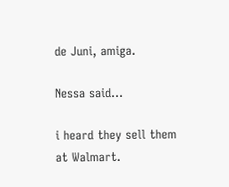de Juni, amiga.

Nessa said...

i heard they sell them at Walmart.